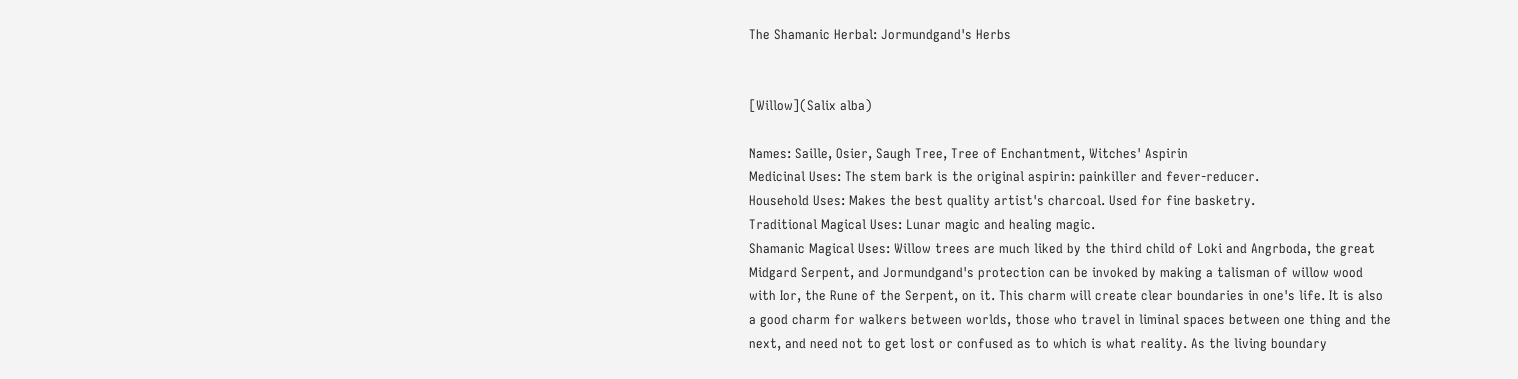The Shamanic Herbal: Jormundgand's Herbs


[Willow](Salix alba)

Names: Saille, Osier, Saugh Tree, Tree of Enchantment, Witches' Aspirin
Medicinal Uses: The stem bark is the original aspirin: painkiller and fever-reducer.
Household Uses: Makes the best quality artist's charcoal. Used for fine basketry.
Traditional Magical Uses: Lunar magic and healing magic.
Shamanic Magical Uses: Willow trees are much liked by the third child of Loki and Angrboda, the great Midgard Serpent, and Jormundgand's protection can be invoked by making a talisman of willow wood with Ior, the Rune of the Serpent, on it. This charm will create clear boundaries in one's life. It is also a good charm for walkers between worlds, those who travel in liminal spaces between one thing and the next, and need not to get lost or confused as to which is what reality. As the living boundary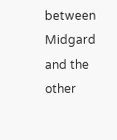between Midgard and the other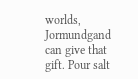worlds, Jormundgand can give that gift. Pour salt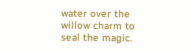water over the willow charm to seal the magic.